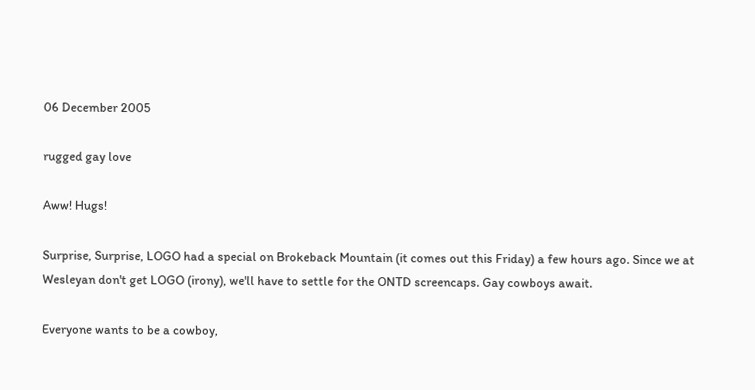06 December 2005

rugged gay love

Aww! Hugs!

Surprise, Surprise, LOGO had a special on Brokeback Mountain (it comes out this Friday) a few hours ago. Since we at Wesleyan don't get LOGO (irony), we'll have to settle for the ONTD screencaps. Gay cowboys await.

Everyone wants to be a cowboy,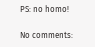PS: no homo!

No comments: